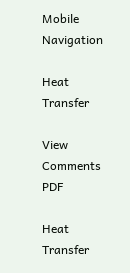Mobile Navigation

Heat Transfer

View Comments PDF

Heat Transfer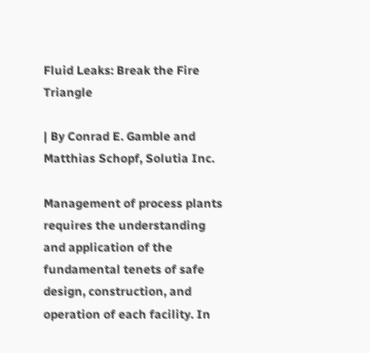Fluid Leaks: Break the Fire Triangle

| By Conrad E. Gamble and Matthias Schopf, Solutia Inc.

Management of process plants requires the understanding and application of the fundamental tenets of safe design, construction, and operation of each facility. In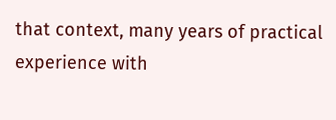that context, many years of practical experience with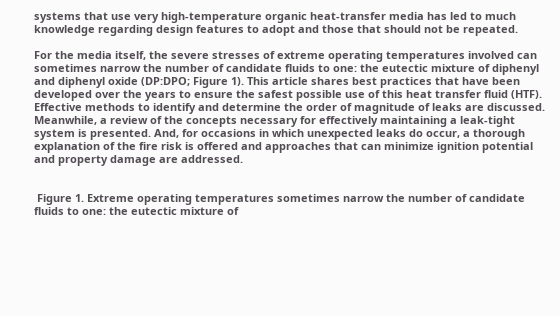systems that use very high-temperature organic heat-transfer media has led to much knowledge regarding design features to adopt and those that should not be repeated.

For the media itself, the severe stresses of extreme operating temperatures involved can sometimes narrow the number of candidate fluids to one: the eutectic mixture of diphenyl and diphenyl oxide (DP:DPO; Figure 1). This article shares best practices that have been developed over the years to ensure the safest possible use of this heat transfer fluid (HTF). Effective methods to identify and determine the order of magnitude of leaks are discussed. Meanwhile, a review of the concepts necessary for effectively maintaining a leak-tight system is presented. And, for occasions in which unexpected leaks do occur, a thorough explanation of the fire risk is offered and approaches that can minimize ignition potential and property damage are addressed.


 Figure 1. Extreme operating temperatures sometimes narrow the number of candidate fluids to one: the eutectic mixture of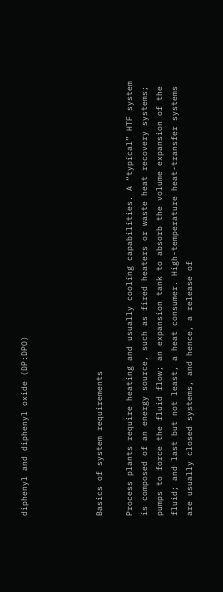diphenyl and diphenyl oxide (DP:DPO)




Basics of system requirements

Process plants require heating and usually cooling capabilities. A “typical” HTF system is composed of an energy source, such as fired heaters or waste heat recovery systems; pumps to force the fluid flow; an expansion tank to absorb the volume expansion of the fluid; and last but not least, a heat consumer. High-temperature heat-transfer systems are usually closed systems, and hence, a release of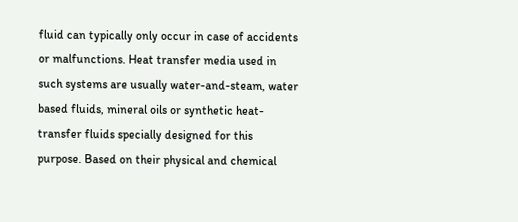fluid can typically only occur in case of accidents or malfunctions. Heat transfer media used in such systems are usually water-and-steam, water based fluids, mineral oils or synthetic heat-transfer fluids specially designed for this purpose. Based on their physical and chemical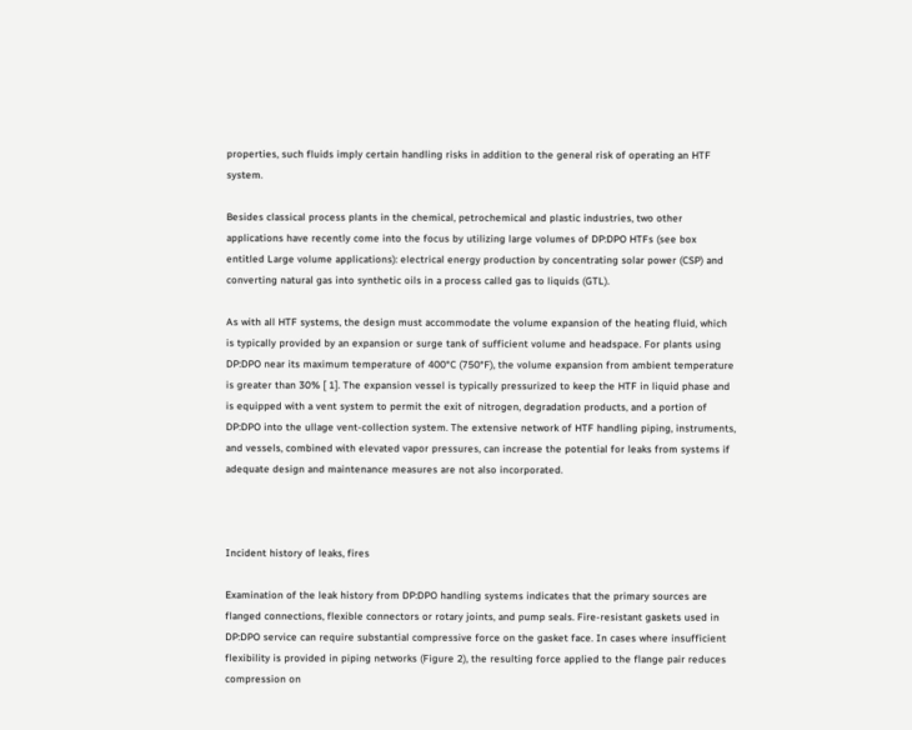properties, such fluids imply certain handling risks in addition to the general risk of operating an HTF system.

Besides classical process plants in the chemical, petrochemical and plastic industries, two other applications have recently come into the focus by utilizing large volumes of DP:DPO HTFs (see box entitled Large volume applications): electrical energy production by concentrating solar power (CSP) and converting natural gas into synthetic oils in a process called gas to liquids (GTL).

As with all HTF systems, the design must accommodate the volume expansion of the heating fluid, which is typically provided by an expansion or surge tank of sufficient volume and headspace. For plants using DP:DPO near its maximum temperature of 400°C (750°F), the volume expansion from ambient temperature is greater than 30% [ 1]. The expansion vessel is typically pressurized to keep the HTF in liquid phase and is equipped with a vent system to permit the exit of nitrogen, degradation products, and a portion of DP:DPO into the ullage vent-collection system. The extensive network of HTF handling piping, instruments, and vessels, combined with elevated vapor pressures, can increase the potential for leaks from systems if adequate design and maintenance measures are not also incorporated.



Incident history of leaks, fires

Examination of the leak history from DP:DPO handling systems indicates that the primary sources are flanged connections, flexible connectors or rotary joints, and pump seals. Fire-resistant gaskets used in DP:DPO service can require substantial compressive force on the gasket face. In cases where insufficient flexibility is provided in piping networks (Figure 2), the resulting force applied to the flange pair reduces compression on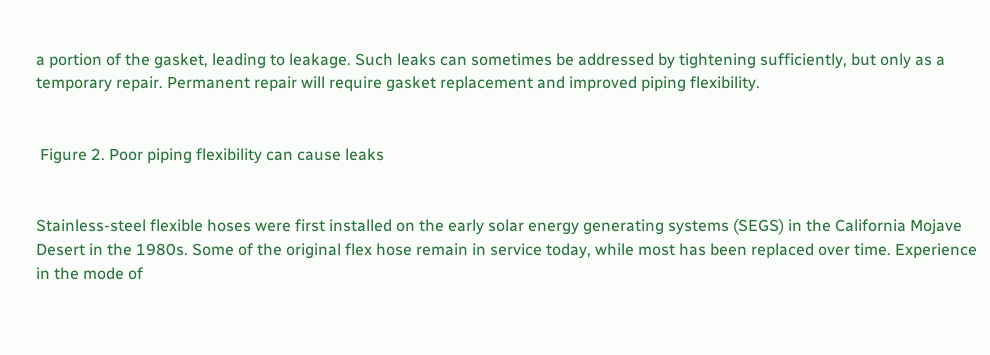a portion of the gasket, leading to leakage. Such leaks can sometimes be addressed by tightening sufficiently, but only as a temporary repair. Permanent repair will require gasket replacement and improved piping flexibility.


 Figure 2. Poor piping flexibility can cause leaks


Stainless-steel flexible hoses were first installed on the early solar energy generating systems (SEGS) in the California Mojave Desert in the 1980s. Some of the original flex hose remain in service today, while most has been replaced over time. Experience in the mode of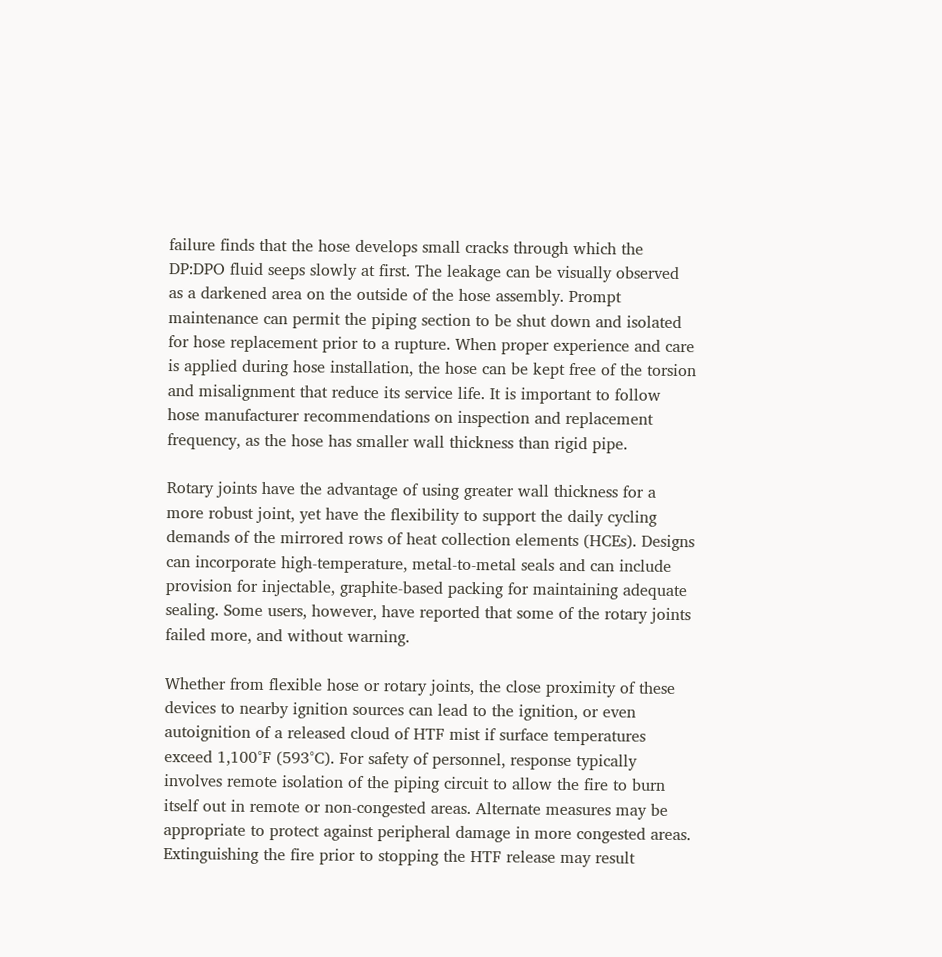failure finds that the hose develops small cracks through which the DP:DPO fluid seeps slowly at first. The leakage can be visually observed as a darkened area on the outside of the hose assembly. Prompt maintenance can permit the piping section to be shut down and isolated for hose replacement prior to a rupture. When proper experience and care is applied during hose installation, the hose can be kept free of the torsion and misalignment that reduce its service life. It is important to follow hose manufacturer recommendations on inspection and replacement frequency, as the hose has smaller wall thickness than rigid pipe.

Rotary joints have the advantage of using greater wall thickness for a more robust joint, yet have the flexibility to support the daily cycling demands of the mirrored rows of heat collection elements (HCEs). Designs can incorporate high-temperature, metal-to-metal seals and can include provision for injectable, graphite-based packing for maintaining adequate sealing. Some users, however, have reported that some of the rotary joints failed more, and without warning.

Whether from flexible hose or rotary joints, the close proximity of these devices to nearby ignition sources can lead to the ignition, or even autoignition of a released cloud of HTF mist if surface temperatures exceed 1,100°F (593°C). For safety of personnel, response typically involves remote isolation of the piping circuit to allow the fire to burn itself out in remote or non-congested areas. Alternate measures may be appropriate to protect against peripheral damage in more congested areas. Extinguishing the fire prior to stopping the HTF release may result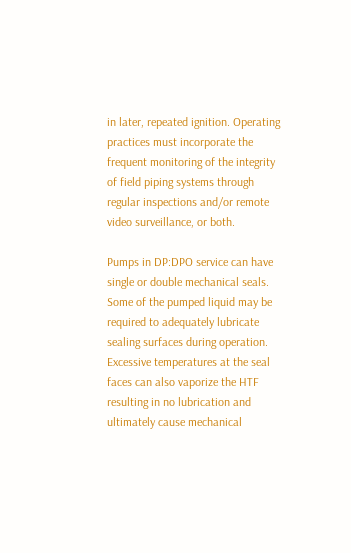in later, repeated ignition. Operating practices must incorporate the frequent monitoring of the integrity of field piping systems through regular inspections and/or remote video surveillance, or both.

Pumps in DP:DPO service can have single or double mechanical seals. Some of the pumped liquid may be required to adequately lubricate sealing surfaces during operation. Excessive temperatures at the seal faces can also vaporize the HTF resulting in no lubrication and ultimately cause mechanical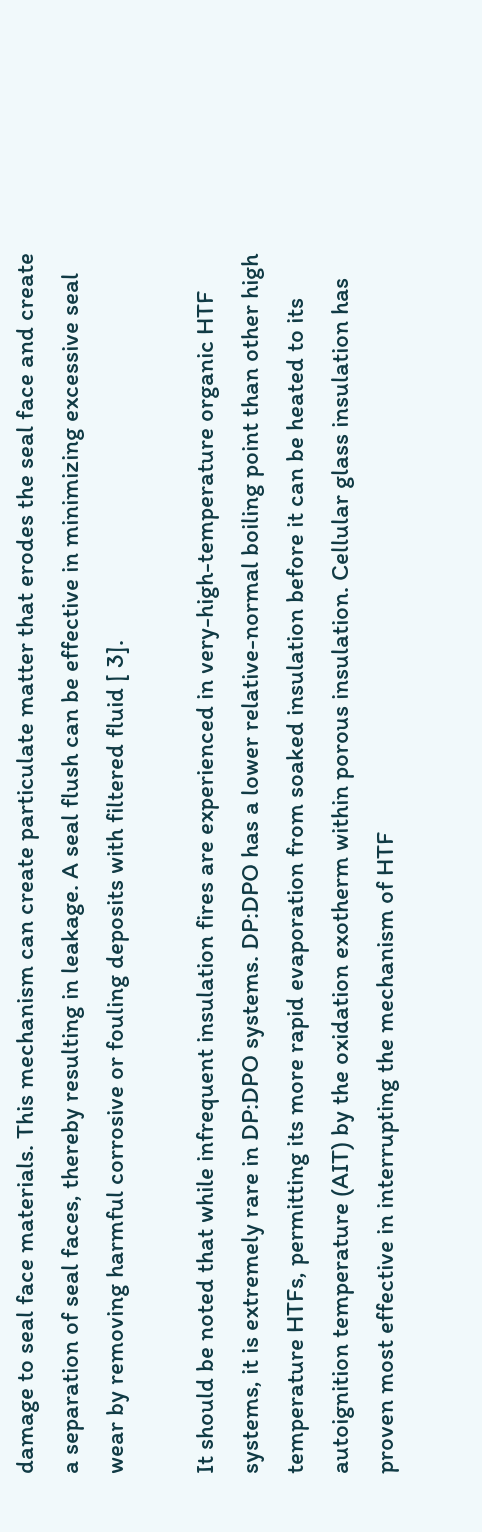damage to seal face materials. This mechanism can create particulate matter that erodes the seal face and create a separation of seal faces, thereby resulting in leakage. A seal flush can be effective in minimizing excessive seal wear by removing harmful corrosive or fouling deposits with filtered fluid [ 3].

It should be noted that while infrequent insulation fires are experienced in very-high-temperature organic HTF systems, it is extremely rare in DP:DPO systems. DP:DPO has a lower relative-normal boiling point than other high temperature HTFs, permitting its more rapid evaporation from soaked insulation before it can be heated to its autoignition temperature (AIT) by the oxidation exotherm within porous insulation. Cellular glass insulation has proven most effective in interrupting the mechanism of HTF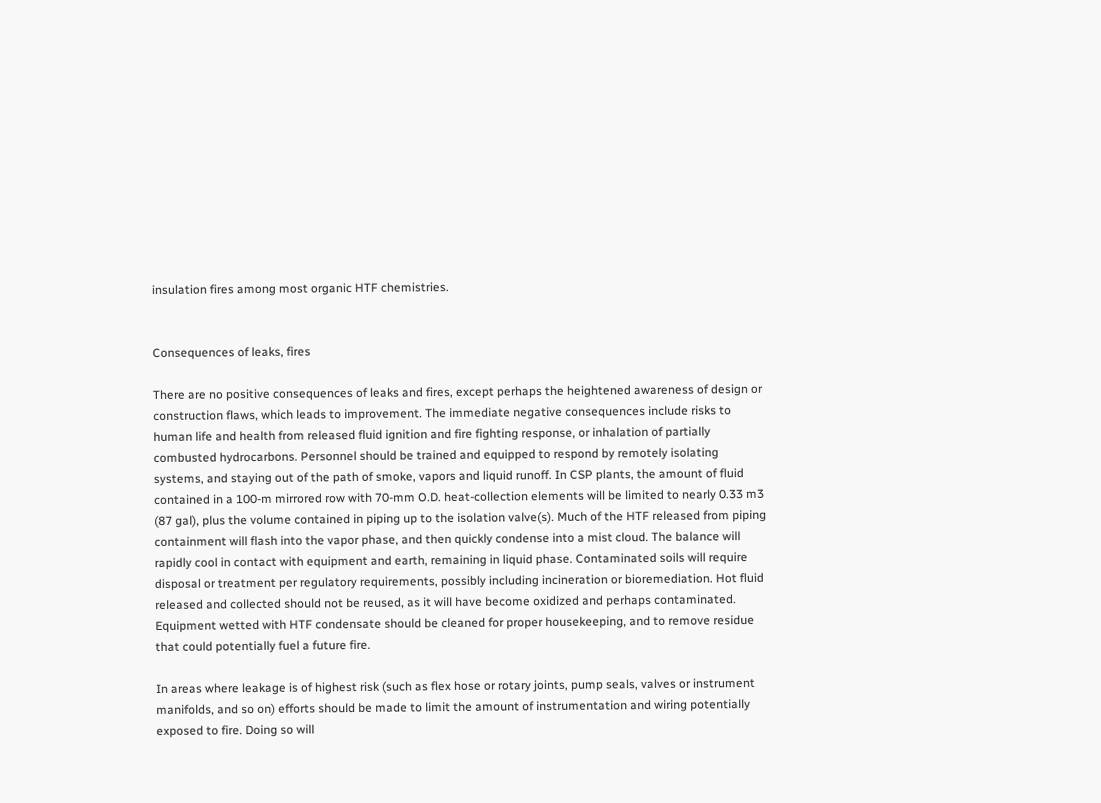insulation fires among most organic HTF chemistries.


Consequences of leaks, fires

There are no positive consequences of leaks and fires, except perhaps the heightened awareness of design or construction flaws, which leads to improvement. The immediate negative consequences include risks to human life and health from released fluid ignition and fire fighting response, or inhalation of partially combusted hydrocarbons. Personnel should be trained and equipped to respond by remotely isolating systems, and staying out of the path of smoke, vapors and liquid runoff. In CSP plants, the amount of fluid contained in a 100-m mirrored row with 70-mm O.D. heat-collection elements will be limited to nearly 0.33 m3 (87 gal), plus the volume contained in piping up to the isolation valve(s). Much of the HTF released from piping containment will flash into the vapor phase, and then quickly condense into a mist cloud. The balance will rapidly cool in contact with equipment and earth, remaining in liquid phase. Contaminated soils will require disposal or treatment per regulatory requirements, possibly including incineration or bioremediation. Hot fluid released and collected should not be reused, as it will have become oxidized and perhaps contaminated. Equipment wetted with HTF condensate should be cleaned for proper housekeeping, and to remove residue that could potentially fuel a future fire.

In areas where leakage is of highest risk (such as flex hose or rotary joints, pump seals, valves or instrument manifolds, and so on) efforts should be made to limit the amount of instrumentation and wiring potentially exposed to fire. Doing so will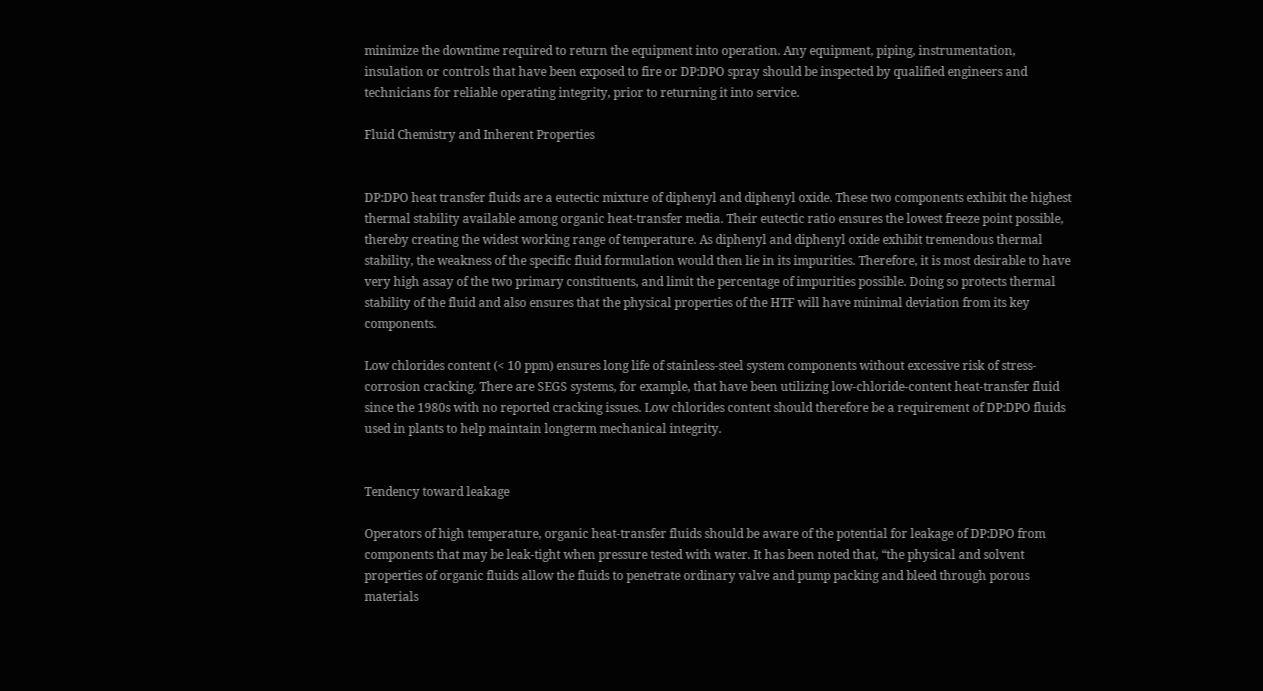minimize the downtime required to return the equipment into operation. Any equipment, piping, instrumentation, insulation or controls that have been exposed to fire or DP:DPO spray should be inspected by qualified engineers and technicians for reliable operating integrity, prior to returning it into service.

Fluid Chemistry and Inherent Properties


DP:DPO heat transfer fluids are a eutectic mixture of diphenyl and diphenyl oxide. These two components exhibit the highest thermal stability available among organic heat-transfer media. Their eutectic ratio ensures the lowest freeze point possible, thereby creating the widest working range of temperature. As diphenyl and diphenyl oxide exhibit tremendous thermal stability, the weakness of the specific fluid formulation would then lie in its impurities. Therefore, it is most desirable to have very high assay of the two primary constituents, and limit the percentage of impurities possible. Doing so protects thermal stability of the fluid and also ensures that the physical properties of the HTF will have minimal deviation from its key components.

Low chlorides content (< 10 ppm) ensures long life of stainless-steel system components without excessive risk of stress-corrosion cracking. There are SEGS systems, for example, that have been utilizing low-chloride-content heat-transfer fluid since the 1980s with no reported cracking issues. Low chlorides content should therefore be a requirement of DP:DPO fluids used in plants to help maintain longterm mechanical integrity.


Tendency toward leakage

Operators of high temperature, organic heat-transfer fluids should be aware of the potential for leakage of DP:DPO from components that may be leak-tight when pressure tested with water. It has been noted that, “the physical and solvent properties of organic fluids allow the fluids to penetrate ordinary valve and pump packing and bleed through porous materials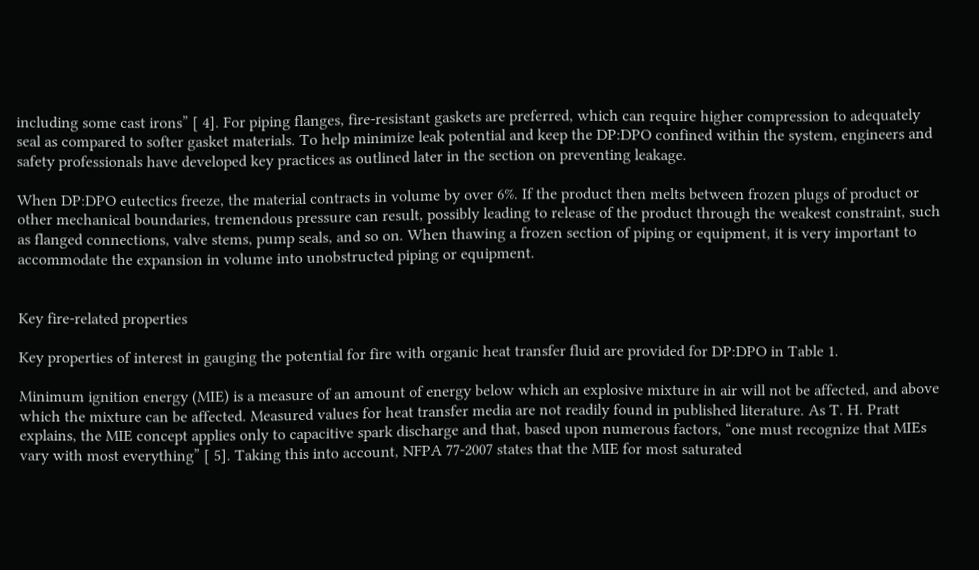including some cast irons” [ 4]. For piping flanges, fire-resistant gaskets are preferred, which can require higher compression to adequately seal as compared to softer gasket materials. To help minimize leak potential and keep the DP:DPO confined within the system, engineers and safety professionals have developed key practices as outlined later in the section on preventing leakage.

When DP:DPO eutectics freeze, the material contracts in volume by over 6%. If the product then melts between frozen plugs of product or other mechanical boundaries, tremendous pressure can result, possibly leading to release of the product through the weakest constraint, such as flanged connections, valve stems, pump seals, and so on. When thawing a frozen section of piping or equipment, it is very important to accommodate the expansion in volume into unobstructed piping or equipment.


Key fire-related properties

Key properties of interest in gauging the potential for fire with organic heat transfer fluid are provided for DP:DPO in Table 1.

Minimum ignition energy (MIE) is a measure of an amount of energy below which an explosive mixture in air will not be affected, and above which the mixture can be affected. Measured values for heat transfer media are not readily found in published literature. As T. H. Pratt explains, the MIE concept applies only to capacitive spark discharge and that, based upon numerous factors, “one must recognize that MIEs vary with most everything” [ 5]. Taking this into account, NFPA 77-2007 states that the MIE for most saturated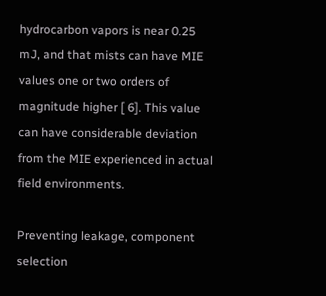hydrocarbon vapors is near 0.25 mJ, and that mists can have MIE values one or two orders of magnitude higher [ 6]. This value can have considerable deviation from the MIE experienced in actual field environments.

Preventing leakage, component selection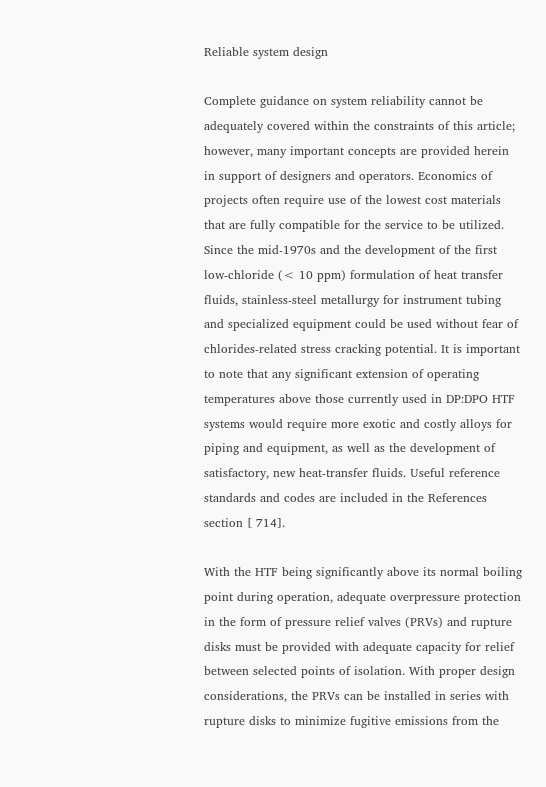Reliable system design

Complete guidance on system reliability cannot be adequately covered within the constraints of this article; however, many important concepts are provided herein in support of designers and operators. Economics of projects often require use of the lowest cost materials that are fully compatible for the service to be utilized. Since the mid-1970s and the development of the first low-chloride (< 10 ppm) formulation of heat transfer fluids, stainless-steel metallurgy for instrument tubing and specialized equipment could be used without fear of chlorides-related stress cracking potential. It is important to note that any significant extension of operating temperatures above those currently used in DP:DPO HTF systems would require more exotic and costly alloys for piping and equipment, as well as the development of satisfactory, new heat-transfer fluids. Useful reference standards and codes are included in the References section [ 714].

With the HTF being significantly above its normal boiling point during operation, adequate overpressure protection in the form of pressure relief valves (PRVs) and rupture disks must be provided with adequate capacity for relief between selected points of isolation. With proper design considerations, the PRVs can be installed in series with rupture disks to minimize fugitive emissions from the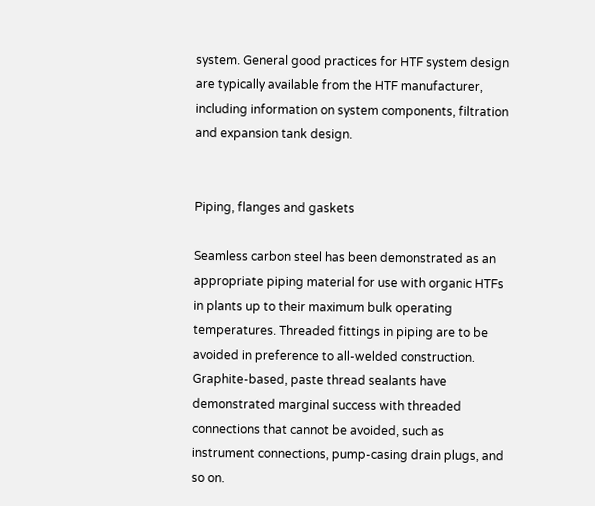system. General good practices for HTF system design are typically available from the HTF manufacturer, including information on system components, filtration and expansion tank design.


Piping, flanges and gaskets

Seamless carbon steel has been demonstrated as an appropriate piping material for use with organic HTFs in plants up to their maximum bulk operating temperatures. Threaded fittings in piping are to be avoided in preference to all-welded construction. Graphite-based, paste thread sealants have demonstrated marginal success with threaded connections that cannot be avoided, such as instrument connections, pump-casing drain plugs, and so on.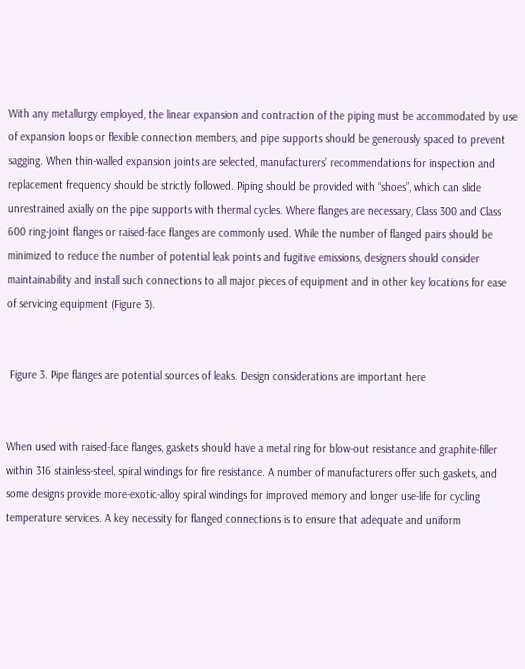With any metallurgy employed, the linear expansion and contraction of the piping must be accommodated by use of expansion loops or flexible connection members, and pipe supports should be generously spaced to prevent sagging. When thin-walled expansion joints are selected, manufacturers’ recommendations for inspection and replacement frequency should be strictly followed. Piping should be provided with “shoes”, which can slide unrestrained axially on the pipe supports with thermal cycles. Where flanges are necessary, Class 300 and Class 600 ring-joint flanges or raised-face flanges are commonly used. While the number of flanged pairs should be minimized to reduce the number of potential leak points and fugitive emissions, designers should consider maintainability and install such connections to all major pieces of equipment and in other key locations for ease of servicing equipment (Figure 3).


 Figure 3. Pipe flanges are potential sources of leaks. Design considerations are important here


When used with raised-face flanges, gaskets should have a metal ring for blow-out resistance and graphite-filler within 316 stainless-steel, spiral windings for fire resistance. A number of manufacturers offer such gaskets, and some designs provide more-exotic-alloy spiral windings for improved memory and longer use-life for cycling temperature services. A key necessity for flanged connections is to ensure that adequate and uniform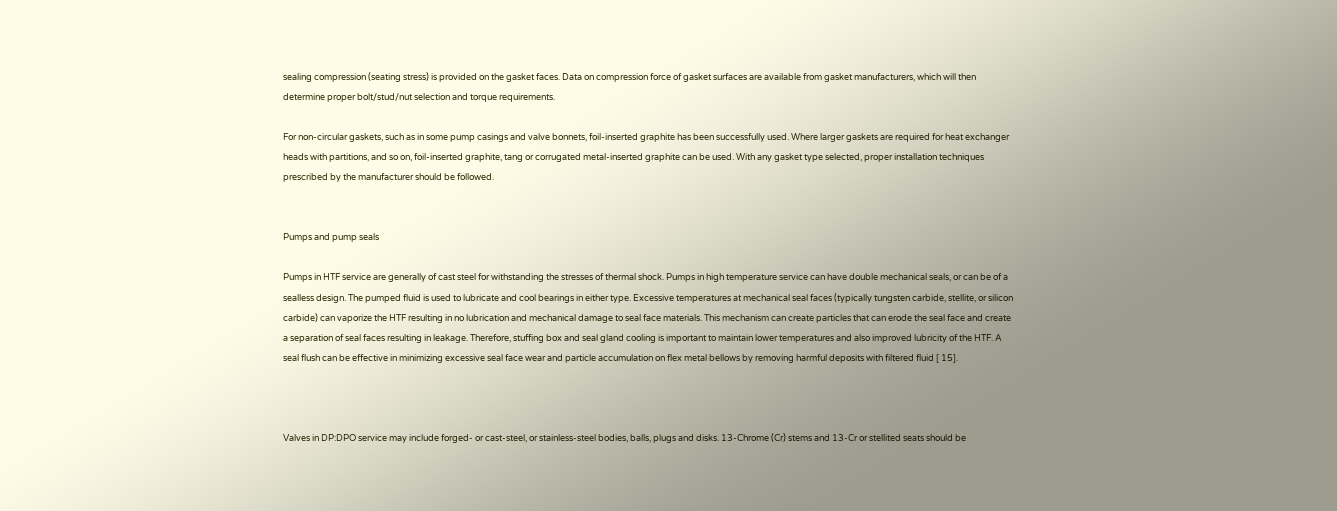sealing compression (seating stress) is provided on the gasket faces. Data on compression force of gasket surfaces are available from gasket manufacturers, which will then determine proper bolt/stud/nut selection and torque requirements.

For non-circular gaskets, such as in some pump casings and valve bonnets, foil-inserted graphite has been successfully used. Where larger gaskets are required for heat exchanger heads with partitions, and so on, foil-inserted graphite, tang or corrugated metal-inserted graphite can be used. With any gasket type selected, proper installation techniques prescribed by the manufacturer should be followed.


Pumps and pump seals

Pumps in HTF service are generally of cast steel for withstanding the stresses of thermal shock. Pumps in high temperature service can have double mechanical seals, or can be of a sealless design. The pumped fluid is used to lubricate and cool bearings in either type. Excessive temperatures at mechanical seal faces (typically tungsten carbide, stellite, or silicon carbide) can vaporize the HTF resulting in no lubrication and mechanical damage to seal face materials. This mechanism can create particles that can erode the seal face and create a separation of seal faces resulting in leakage. Therefore, stuffing box and seal gland cooling is important to maintain lower temperatures and also improved lubricity of the HTF. A seal flush can be effective in minimizing excessive seal face wear and particle accumulation on flex metal bellows by removing harmful deposits with filtered fluid [ 15].



Valves in DP:DPO service may include forged- or cast-steel, or stainless-steel bodies, balls, plugs and disks. 13-Chrome (Cr) stems and 13-Cr or stellited seats should be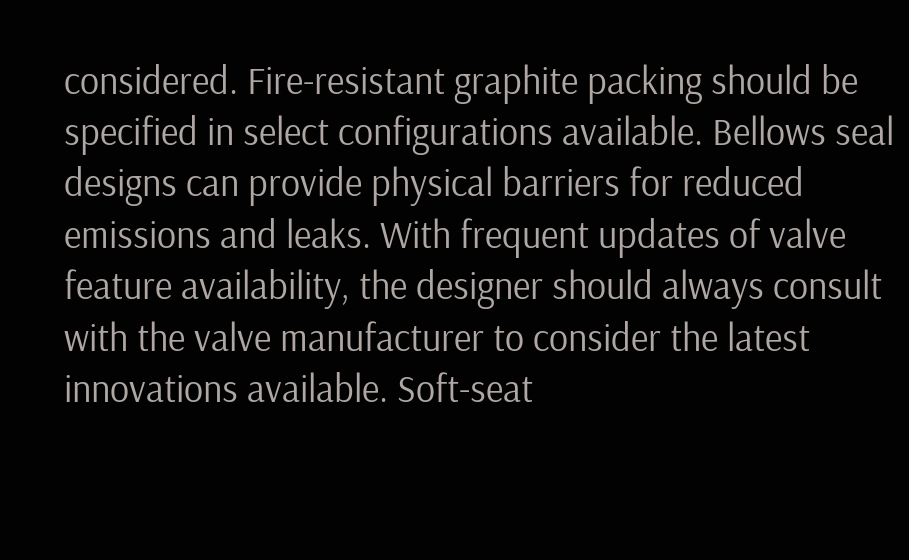considered. Fire-resistant graphite packing should be specified in select configurations available. Bellows seal designs can provide physical barriers for reduced emissions and leaks. With frequent updates of valve feature availability, the designer should always consult with the valve manufacturer to consider the latest innovations available. Soft-seat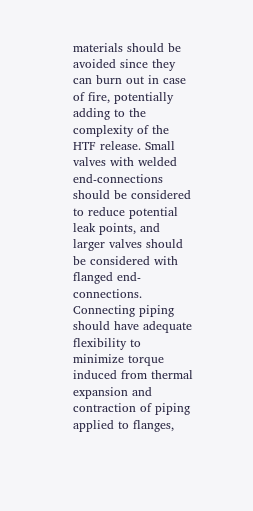materials should be avoided since they can burn out in case of fire, potentially adding to the complexity of the HTF release. Small valves with welded end-connections should be considered to reduce potential leak points, and larger valves should be considered with flanged end-connections. Connecting piping should have adequate flexibility to minimize torque induced from thermal expansion and contraction of piping applied to flanges,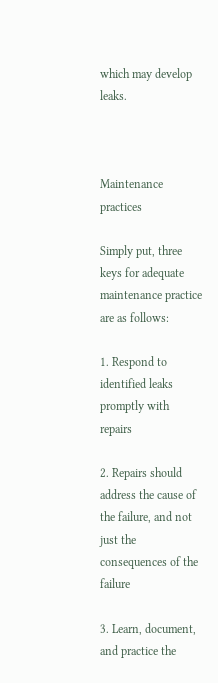which may develop leaks.



Maintenance practices

Simply put, three keys for adequate maintenance practice are as follows:

1. Respond to identified leaks promptly with repairs

2. Repairs should address the cause of the failure, and not just the consequences of the failure

3. Learn, document, and practice the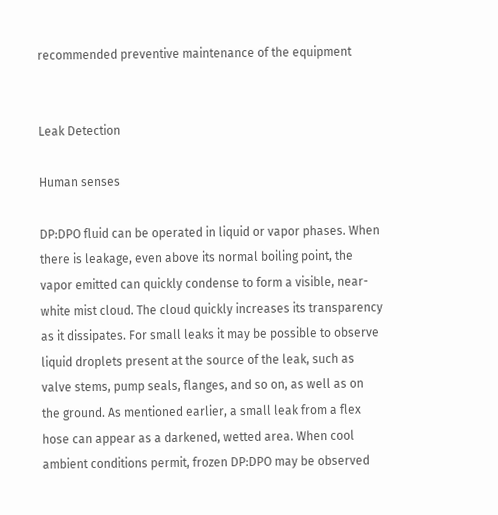recommended preventive maintenance of the equipment


Leak Detection

Human senses

DP:DPO fluid can be operated in liquid or vapor phases. When there is leakage, even above its normal boiling point, the vapor emitted can quickly condense to form a visible, near-white mist cloud. The cloud quickly increases its transparency as it dissipates. For small leaks it may be possible to observe liquid droplets present at the source of the leak, such as valve stems, pump seals, flanges, and so on, as well as on the ground. As mentioned earlier, a small leak from a flex hose can appear as a darkened, wetted area. When cool ambient conditions permit, frozen DP:DPO may be observed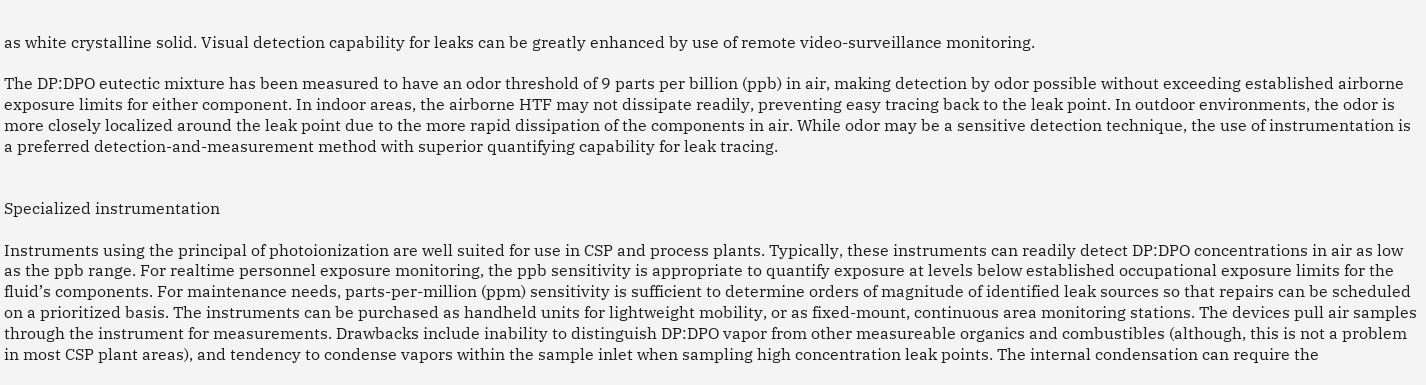as white crystalline solid. Visual detection capability for leaks can be greatly enhanced by use of remote video-surveillance monitoring.

The DP:DPO eutectic mixture has been measured to have an odor threshold of 9 parts per billion (ppb) in air, making detection by odor possible without exceeding established airborne exposure limits for either component. In indoor areas, the airborne HTF may not dissipate readily, preventing easy tracing back to the leak point. In outdoor environments, the odor is more closely localized around the leak point due to the more rapid dissipation of the components in air. While odor may be a sensitive detection technique, the use of instrumentation is a preferred detection-and-measurement method with superior quantifying capability for leak tracing.


Specialized instrumentation

Instruments using the principal of photoionization are well suited for use in CSP and process plants. Typically, these instruments can readily detect DP:DPO concentrations in air as low as the ppb range. For realtime personnel exposure monitoring, the ppb sensitivity is appropriate to quantify exposure at levels below established occupational exposure limits for the fluid’s components. For maintenance needs, parts-per-million (ppm) sensitivity is sufficient to determine orders of magnitude of identified leak sources so that repairs can be scheduled on a prioritized basis. The instruments can be purchased as handheld units for lightweight mobility, or as fixed-mount, continuous area monitoring stations. The devices pull air samples through the instrument for measurements. Drawbacks include inability to distinguish DP:DPO vapor from other measureable organics and combustibles (although, this is not a problem in most CSP plant areas), and tendency to condense vapors within the sample inlet when sampling high concentration leak points. The internal condensation can require the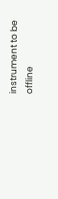instrument to be offline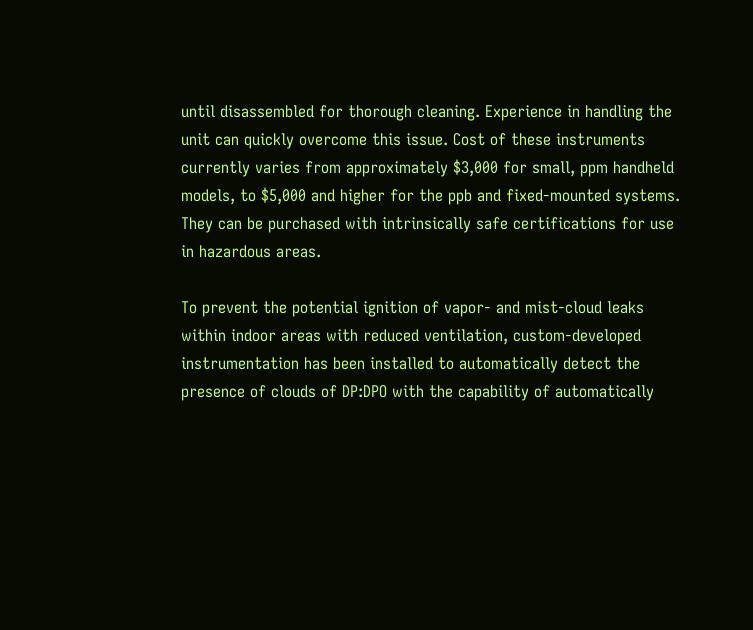until disassembled for thorough cleaning. Experience in handling the unit can quickly overcome this issue. Cost of these instruments currently varies from approximately $3,000 for small, ppm handheld models, to $5,000 and higher for the ppb and fixed-mounted systems. They can be purchased with intrinsically safe certifications for use in hazardous areas.

To prevent the potential ignition of vapor- and mist-cloud leaks within indoor areas with reduced ventilation, custom-developed instrumentation has been installed to automatically detect the presence of clouds of DP:DPO with the capability of automatically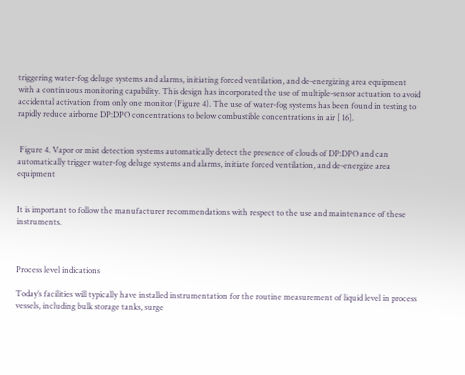triggering water-fog deluge systems and alarms, initiating forced ventilation, and de-energizing area equipment with a continuous monitoring capability. This design has incorporated the use of multiple-sensor actuation to avoid accidental activation from only one monitor (Figure 4). The use of water-fog systems has been found in testing to rapidly reduce airborne DP:DPO concentrations to below combustible concentrations in air [ 16].


 Figure 4. Vapor or mist detection systems automatically detect the presence of clouds of DP:DPO and can automatically trigger water-fog deluge systems and alarms, initiate forced ventilation, and de-energize area equipment


It is important to follow the manufacturer recommendations with respect to the use and maintenance of these instruments.



Process level indications

Today’s facilities will typically have installed instrumentation for the routine measurement of liquid level in process vessels, including bulk storage tanks, surge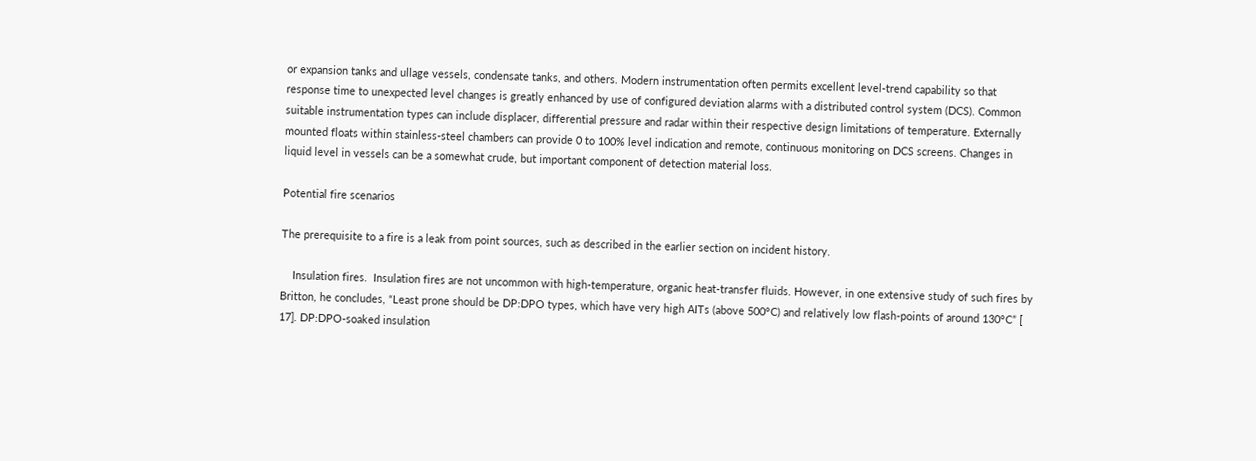or expansion tanks and ullage vessels, condensate tanks, and others. Modern instrumentation often permits excellent level-trend capability so that response time to unexpected level changes is greatly enhanced by use of configured deviation alarms with a distributed control system (DCS). Common suitable instrumentation types can include displacer, differential pressure and radar within their respective design limitations of temperature. Externally mounted floats within stainless-steel chambers can provide 0 to 100% level indication and remote, continuous monitoring on DCS screens. Changes in liquid level in vessels can be a somewhat crude, but important component of detection material loss.

Potential fire scenarios

The prerequisite to a fire is a leak from point sources, such as described in the earlier section on incident history.

    Insulation fires.  Insulation fires are not uncommon with high-temperature, organic heat-transfer fluids. However, in one extensive study of such fires by Britton, he concludes, “Least prone should be DP:DPO types, which have very high AITs (above 500°C) and relatively low flash-points of around 130°C” [ 17]. DP:DPO-soaked insulation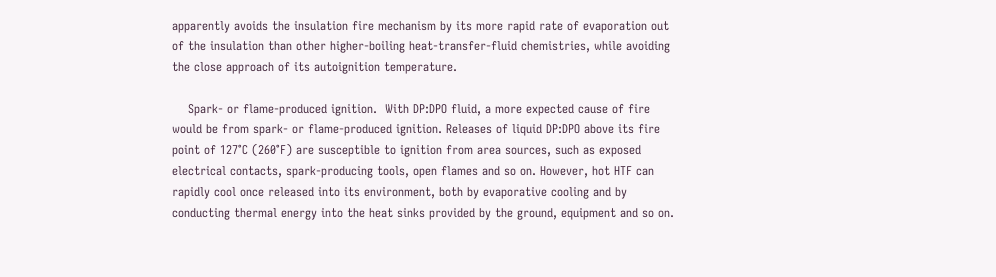apparently avoids the insulation fire mechanism by its more rapid rate of evaporation out of the insulation than other higher-boiling heat-transfer-fluid chemistries, while avoiding the close approach of its autoignition temperature.

    Spark- or flame-produced ignition.  With DP:DPO fluid, a more expected cause of fire would be from spark- or flame-produced ignition. Releases of liquid DP:DPO above its fire point of 127°C (260°F) are susceptible to ignition from area sources, such as exposed electrical contacts, spark-producing tools, open flames and so on. However, hot HTF can rapidly cool once released into its environment, both by evaporative cooling and by conducting thermal energy into the heat sinks provided by the ground, equipment and so on.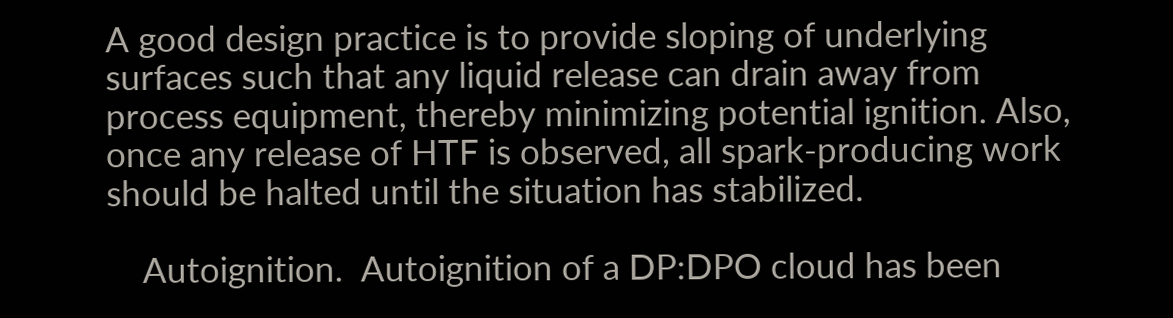A good design practice is to provide sloping of underlying surfaces such that any liquid release can drain away from process equipment, thereby minimizing potential ignition. Also, once any release of HTF is observed, all spark-producing work should be halted until the situation has stabilized.

    Autoignition.  Autoignition of a DP:DPO cloud has been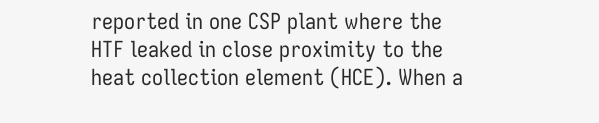reported in one CSP plant where the HTF leaked in close proximity to the heat collection element (HCE). When a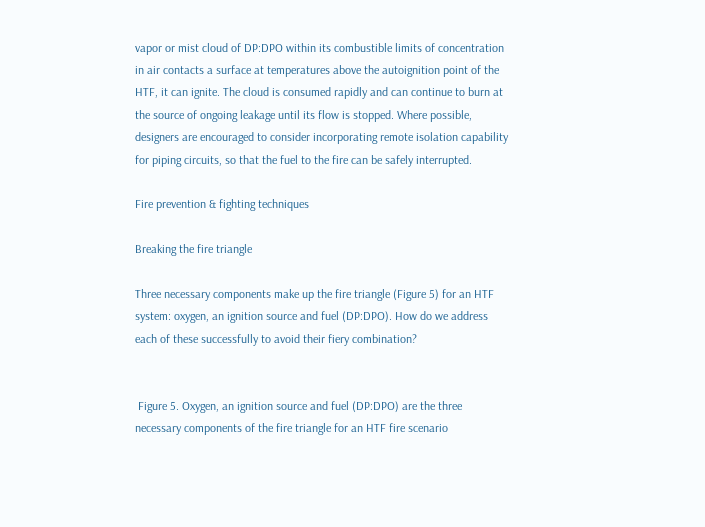vapor or mist cloud of DP:DPO within its combustible limits of concentration in air contacts a surface at temperatures above the autoignition point of the HTF, it can ignite. The cloud is consumed rapidly and can continue to burn at the source of ongoing leakage until its flow is stopped. Where possible, designers are encouraged to consider incorporating remote isolation capability for piping circuits, so that the fuel to the fire can be safely interrupted.

Fire prevention & fighting techniques

Breaking the fire triangle

Three necessary components make up the fire triangle (Figure 5) for an HTF system: oxygen, an ignition source and fuel (DP:DPO). How do we address each of these successfully to avoid their fiery combination?


 Figure 5. Oxygen, an ignition source and fuel (DP:DPO) are the three necessary components of the fire triangle for an HTF fire scenario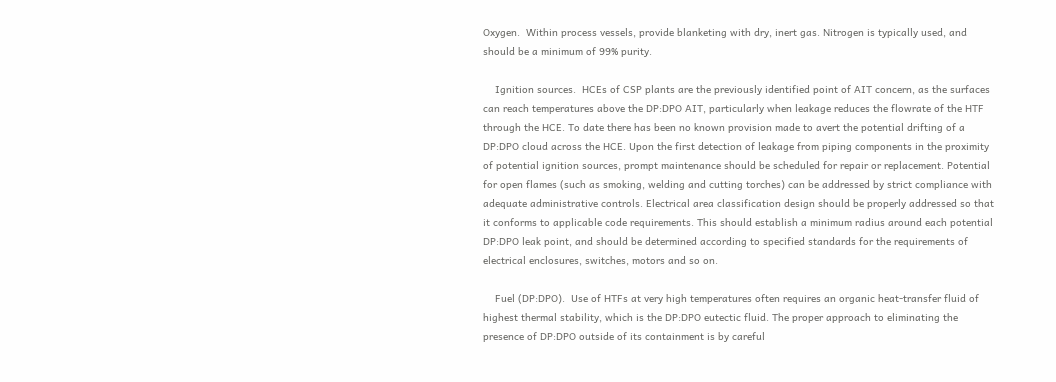Oxygen.  Within process vessels, provide blanketing with dry, inert gas. Nitrogen is typically used, and should be a minimum of 99% purity.

    Ignition sources.  HCEs of CSP plants are the previously identified point of AIT concern, as the surfaces can reach temperatures above the DP:DPO AIT, particularly when leakage reduces the flowrate of the HTF through the HCE. To date there has been no known provision made to avert the potential drifting of a DP:DPO cloud across the HCE. Upon the first detection of leakage from piping components in the proximity of potential ignition sources, prompt maintenance should be scheduled for repair or replacement. Potential for open flames (such as smoking, welding and cutting torches) can be addressed by strict compliance with adequate administrative controls. Electrical area classification design should be properly addressed so that it conforms to applicable code requirements. This should establish a minimum radius around each potential DP:DPO leak point, and should be determined according to specified standards for the requirements of electrical enclosures, switches, motors and so on.

    Fuel (DP:DPO).  Use of HTFs at very high temperatures often requires an organic heat-transfer fluid of highest thermal stability, which is the DP:DPO eutectic fluid. The proper approach to eliminating the presence of DP:DPO outside of its containment is by careful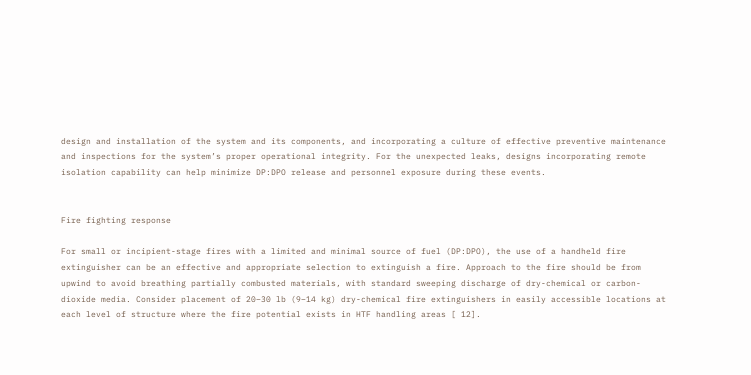design and installation of the system and its components, and incorporating a culture of effective preventive maintenance and inspections for the system’s proper operational integrity. For the unexpected leaks, designs incorporating remote isolation capability can help minimize DP:DPO release and personnel exposure during these events.


Fire fighting response

For small or incipient-stage fires with a limited and minimal source of fuel (DP:DPO), the use of a handheld fire extinguisher can be an effective and appropriate selection to extinguish a fire. Approach to the fire should be from upwind to avoid breathing partially combusted materials, with standard sweeping discharge of dry-chemical or carbon-dioxide media. Consider placement of 20–30 lb (9–14 kg) dry-chemical fire extinguishers in easily accessible locations at each level of structure where the fire potential exists in HTF handling areas [ 12].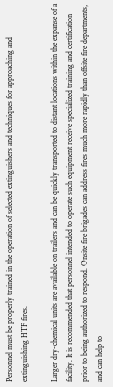Personnel must be properly trained in the operation of selected extinguishers and techniques for approaching and extinguishing HTF fires.

Larger dry-chemical units are available on trailers and can be quickly transported to distant locations within the expanse of a facility. It is recommended that personnel intended to operate such equipment receive specialized training and certification prior to being authorized to respond. Onsite fire brigades can address fires much more rapidly than offsite fire departments, and can help to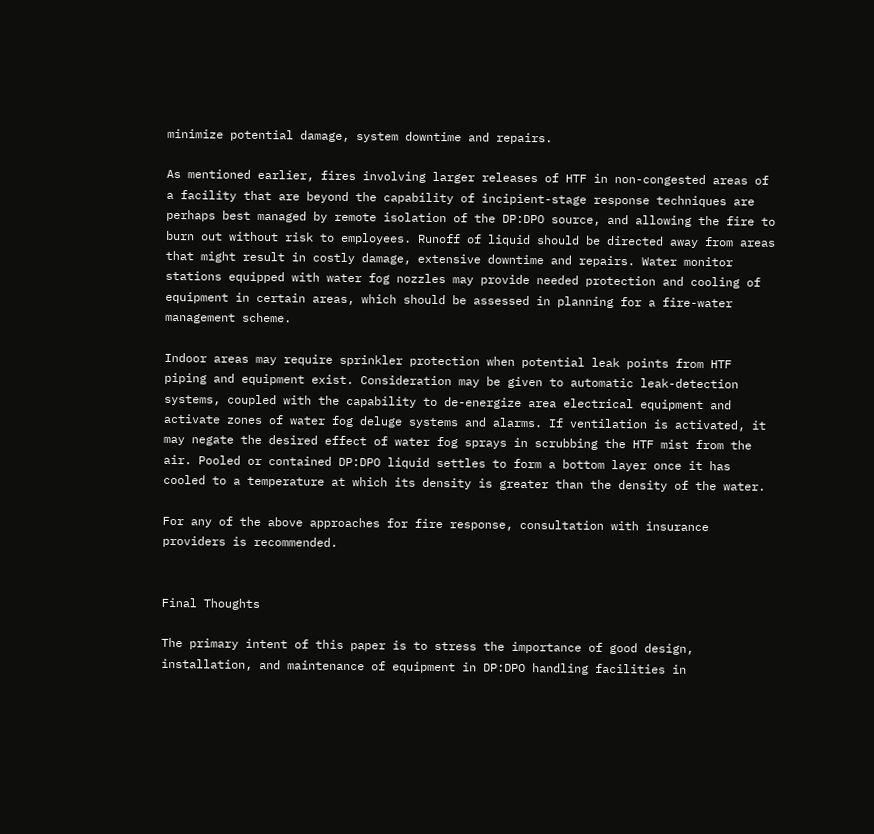minimize potential damage, system downtime and repairs.

As mentioned earlier, fires involving larger releases of HTF in non-congested areas of a facility that are beyond the capability of incipient-stage response techniques are perhaps best managed by remote isolation of the DP:DPO source, and allowing the fire to burn out without risk to employees. Runoff of liquid should be directed away from areas that might result in costly damage, extensive downtime and repairs. Water monitor stations equipped with water fog nozzles may provide needed protection and cooling of equipment in certain areas, which should be assessed in planning for a fire-water management scheme.

Indoor areas may require sprinkler protection when potential leak points from HTF piping and equipment exist. Consideration may be given to automatic leak-detection systems, coupled with the capability to de-energize area electrical equipment and activate zones of water fog deluge systems and alarms. If ventilation is activated, it may negate the desired effect of water fog sprays in scrubbing the HTF mist from the air. Pooled or contained DP:DPO liquid settles to form a bottom layer once it has cooled to a temperature at which its density is greater than the density of the water.

For any of the above approaches for fire response, consultation with insurance providers is recommended.


Final Thoughts

The primary intent of this paper is to stress the importance of good design, installation, and maintenance of equipment in DP:DPO handling facilities in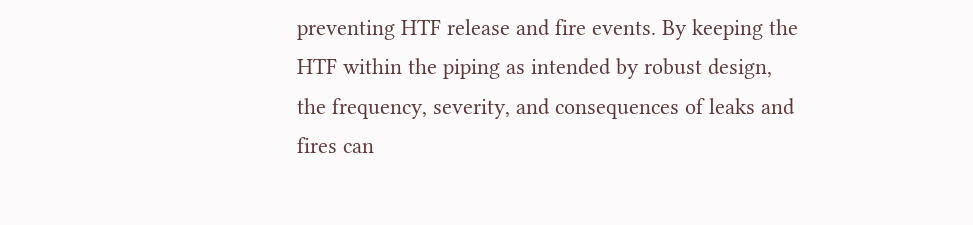preventing HTF release and fire events. By keeping the HTF within the piping as intended by robust design, the frequency, severity, and consequences of leaks and fires can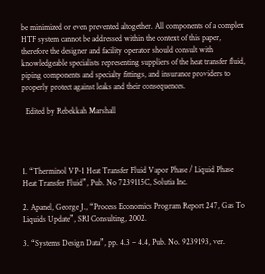be minimized or even prevented altogether. All components of a complex HTF system cannot be addressed within the context of this paper, therefore the designer and facility operator should consult with knowledgeable specialists representing suppliers of the heat transfer fluid, piping components and specialty fittings, and insurance providers to properly protect against leaks and their consequences.

  Edited by Rebekkah Marshall




1. “Therminol VP-1 Heat Transfer Fluid Vapor Phase / Liquid Phase Heat Transfer Fluid”, Pub. No 7239115C, Solutia Inc.

2. Apanel, George J., “Process Economics Program Report 247, Gas To Liquids Update”, SRI Consulting, 2002.

3. “Systems Design Data”, pp. 4.3 – 4.4, Pub. No. 9239193, ver.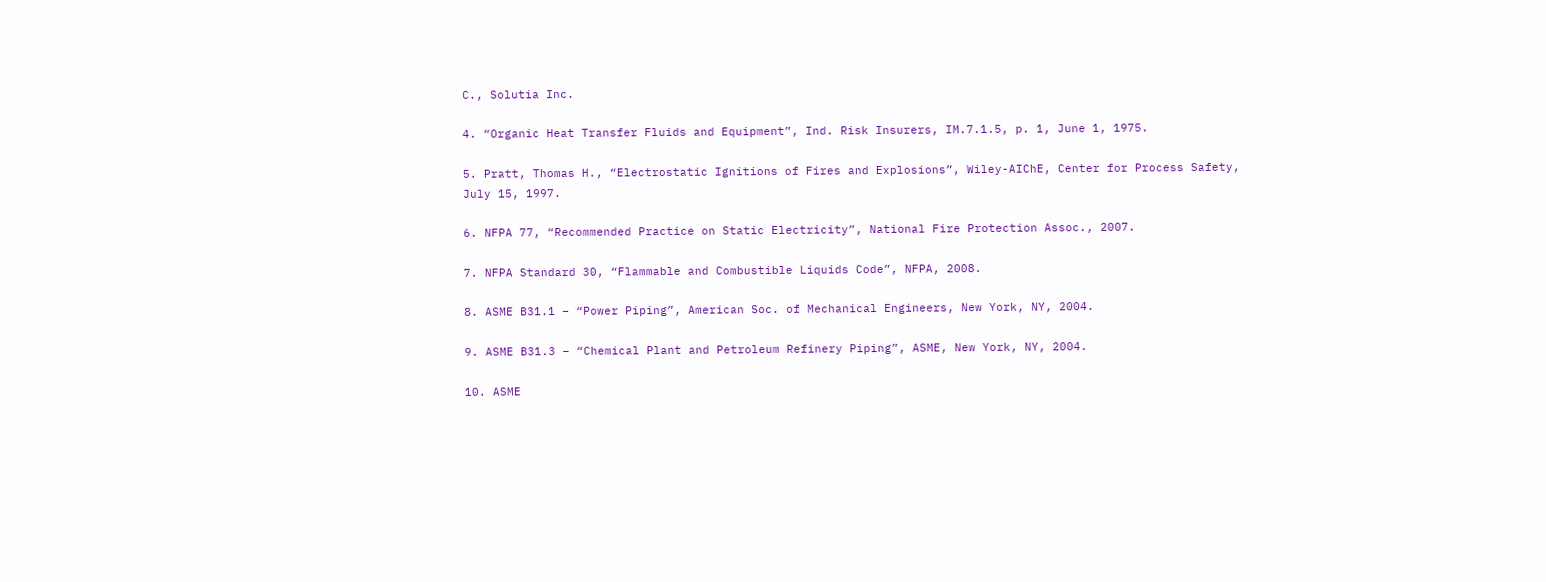C., Solutia Inc.

4. “Organic Heat Transfer Fluids and Equipment”, Ind. Risk Insurers, IM.7.1.5, p. 1, June 1, 1975.

5. Pratt, Thomas H., “Electrostatic Ignitions of Fires and Explosions”, Wiley-AIChE, Center for Process Safety, July 15, 1997.

6. NFPA 77, “Recommended Practice on Static Electricity”, National Fire Protection Assoc., 2007.

7. NFPA Standard 30, “Flammable and Combustible Liquids Code”, NFPA, 2008.

8. ASME B31.1 – “Power Piping”, American Soc. of Mechanical Engineers, New York, NY, 2004.

9. ASME B31.3 – “Chemical Plant and Petroleum Refinery Piping”, ASME, New York, NY, 2004.

10. ASME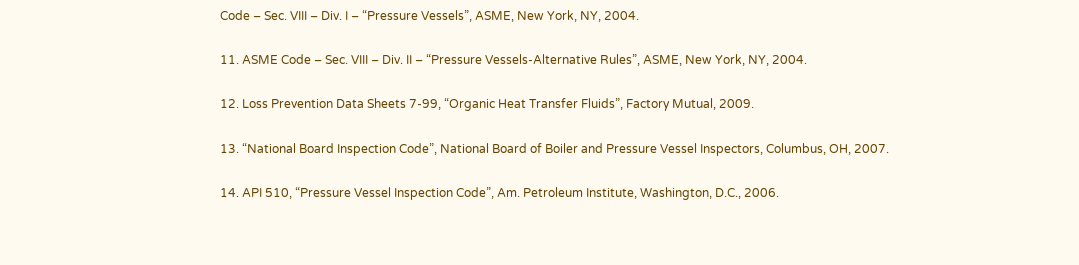Code – Sec. VIII – Div. I – “Pressure Vessels”, ASME, New York, NY, 2004.

11. ASME Code – Sec. VIII – Div. II – “Pressure Vessels-Alternative Rules”, ASME, New York, NY, 2004.

12. Loss Prevention Data Sheets 7-99, “Organic Heat Transfer Fluids”, Factory Mutual, 2009.

13. “National Board Inspection Code”, National Board of Boiler and Pressure Vessel Inspectors, Columbus, OH, 2007.

14. API 510, “Pressure Vessel Inspection Code”, Am. Petroleum Institute, Washington, D.C., 2006.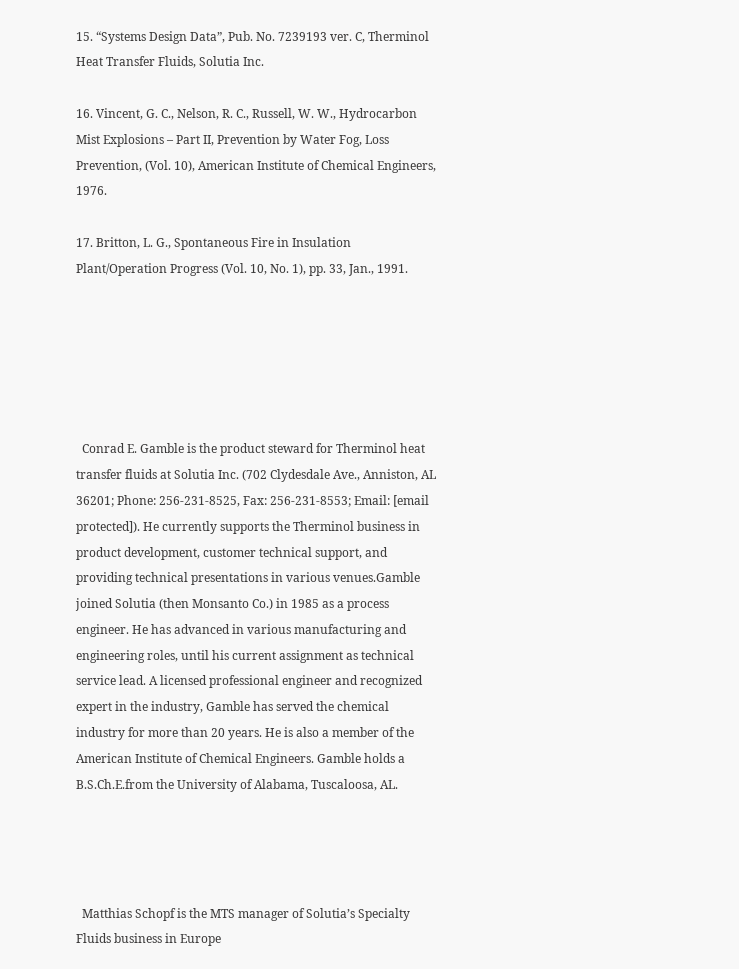15. “Systems Design Data”, Pub. No. 7239193 ver. C, Therminol Heat Transfer Fluids, Solutia Inc.

16. Vincent, G. C., Nelson, R. C., Russell, W. W., Hydrocarbon Mist Explosions – Part II, Prevention by Water Fog, Loss Prevention, (Vol. 10), American Institute of Chemical Engineers, 1976.

17. Britton, L. G., Spontaneous Fire in Insulation Plant/Operation Progress (Vol. 10, No. 1), pp. 33, Jan., 1991.






  Conrad E. Gamble is the product steward for Therminol heat transfer fluids at Solutia Inc. (702 Clydesdale Ave., Anniston, AL 36201; Phone: 256-231-8525, Fax: 256-231-8553; Email: [email protected]). He currently supports the Therminol business in product development, customer technical support, and providing technical presentations in various venues.Gamble joined Solutia (then Monsanto Co.) in 1985 as a process engineer. He has advanced in various manufacturing and engineering roles, until his current assignment as technical service lead. A licensed professional engineer and recognized expert in the industry, Gamble has served the chemical industry for more than 20 years. He is also a member of the American Institute of Chemical Engineers. Gamble holds a B.S.Ch.E.from the University of Alabama, Tuscaloosa, AL.




  Matthias Schopf is the MTS manager of Solutia’s Specialty Fluids business in Europe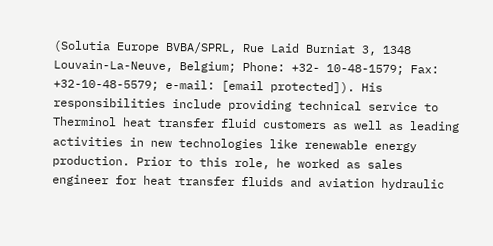(Solutia Europe BVBA/SPRL, Rue Laid Burniat 3, 1348 Louvain-La-Neuve, Belgium; Phone: +32- 10-48-1579; Fax: +32-10-48-5579; e-mail: [email protected]). His responsibilities include providing technical service to Therminol heat transfer fluid customers as well as leading activities in new technologies like renewable energy production. Prior to this role, he worked as sales engineer for heat transfer fluids and aviation hydraulic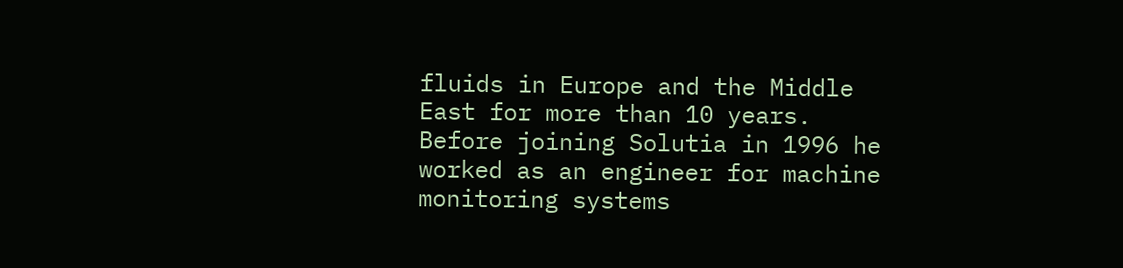fluids in Europe and the Middle East for more than 10 years. Before joining Solutia in 1996 he worked as an engineer for machine monitoring systems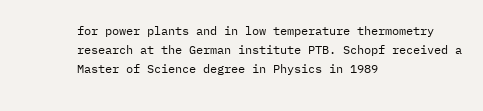for power plants and in low temperature thermometry research at the German institute PTB. Schopf received a Master of Science degree in Physics in 1989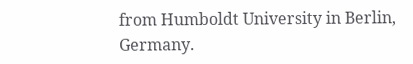from Humboldt University in Berlin, Germany.